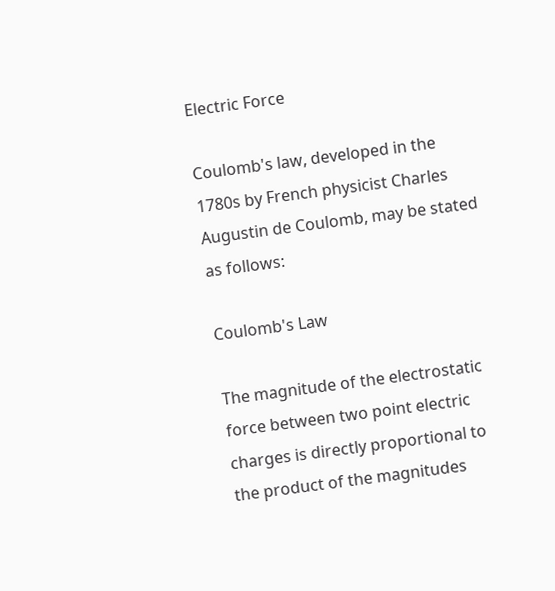Electric Force

Coulomb's law, developed in the 1780s by French physicist Charles Augustin de Coulomb, may be stated as follows:

Coulomb's Law

The magnitude of the electrostatic force between two point electric charges is directly proportional to the product of the magnitudes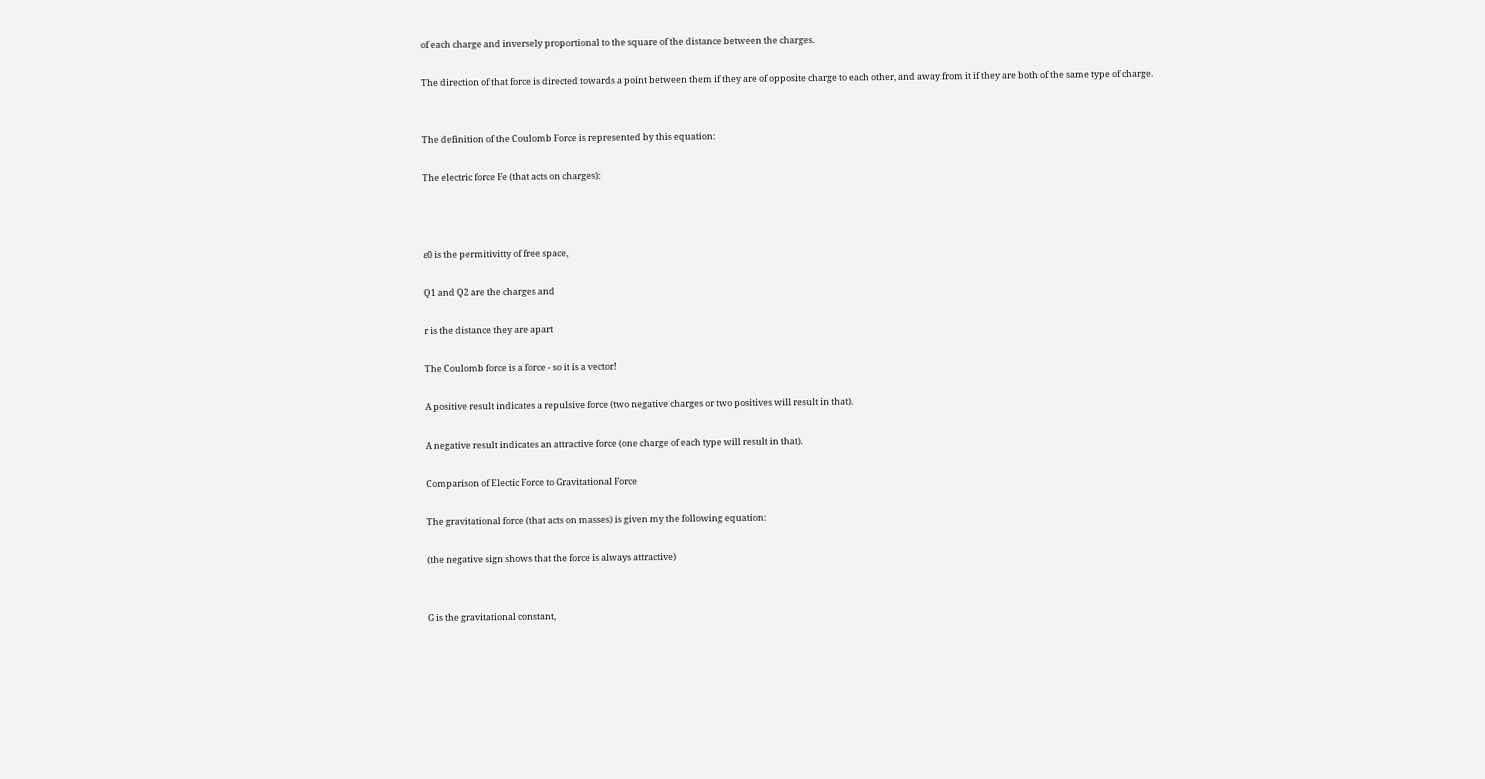of each charge and inversely proportional to the square of the distance between the charges.

The direction of that force is directed towards a point between them if they are of opposite charge to each other, and away from it if they are both of the same type of charge.


The definition of the Coulomb Force is represented by this equation:

The electric force Fe (that acts on charges):



ε0 is the permitivitty of free space,

Q1 and Q2 are the charges and

r is the distance they are apart

The Coulomb force is a force - so it is a vector!

A positive result indicates a repulsive force (two negative charges or two positives will result in that).

A negative result indicates an attractive force (one charge of each type will result in that).

Comparison of Electic Force to Gravitational Force

The gravitational force (that acts on masses) is given my the following equation:

(the negative sign shows that the force is always attractive)


G is the gravitational constant,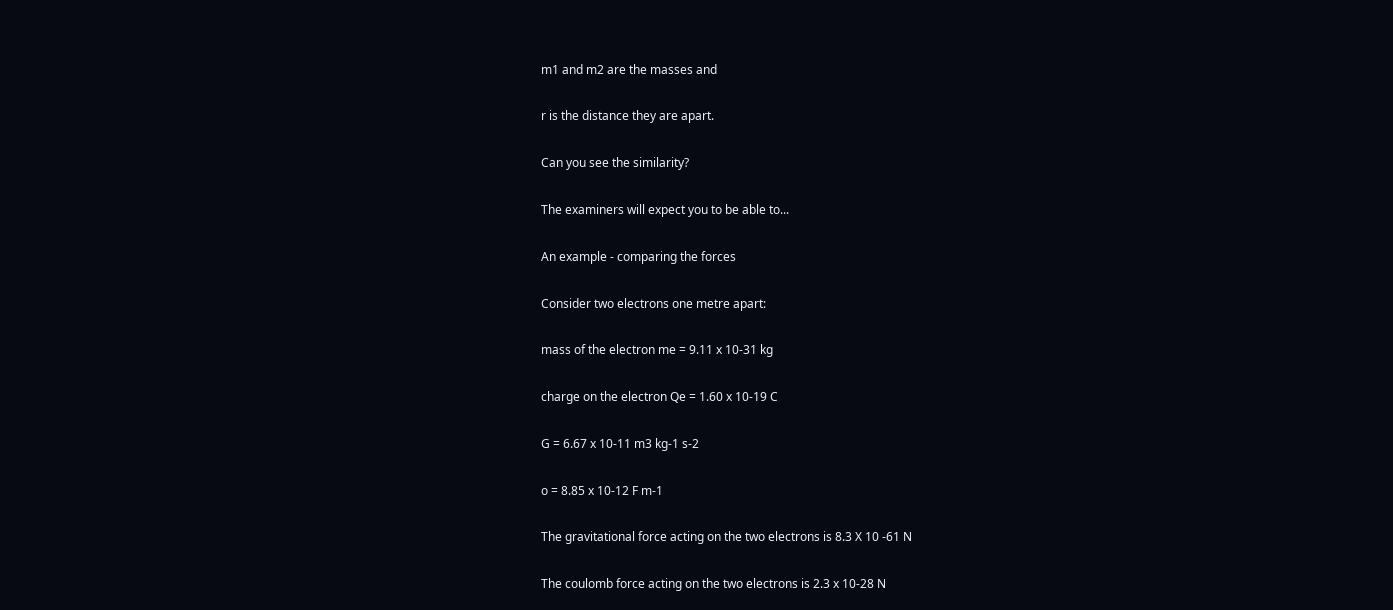m1 and m2 are the masses and

r is the distance they are apart.

Can you see the similarity?

The examiners will expect you to be able to...

An example - comparing the forces

Consider two electrons one metre apart:

mass of the electron me = 9.11 x 10-31 kg

charge on the electron Qe = 1.60 x 10-19 C

G = 6.67 x 10-11 m3 kg-1 s-2

o = 8.85 x 10-12 F m-1

The gravitational force acting on the two electrons is 8.3 X 10 -61 N

The coulomb force acting on the two electrons is 2.3 x 10-28 N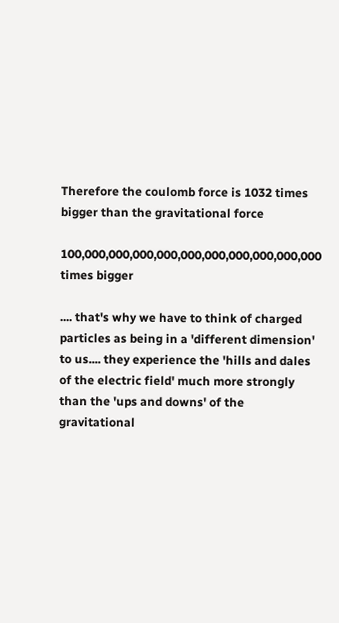Therefore the coulomb force is 1032 times bigger than the gravitational force

100,000,000,000,000,000,000,000,000,000,000 times bigger

.... that's why we have to think of charged particles as being in a 'different dimension' to us.... they experience the 'hills and dales of the electric field' much more strongly than the 'ups and downs' of the gravitational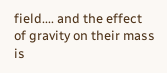field.... and the effect of gravity on their mass is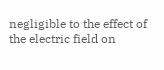negligible to the effect of the electric field on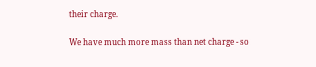their charge.

We have much more mass than net charge - so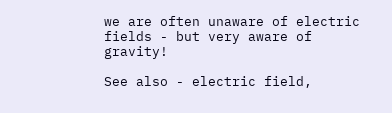we are often unaware of electric fields - but very aware of gravity!

See also - electric field,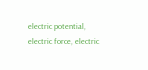electric potential, electric force, electric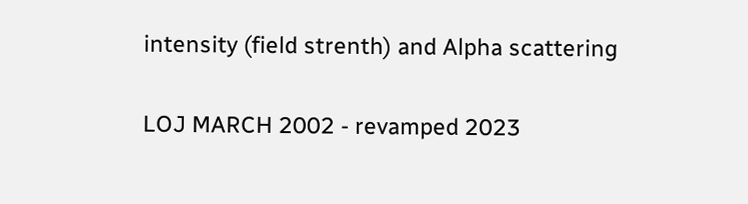intensity (field strenth) and Alpha scattering

LOJ MARCH 2002 - revamped 2023